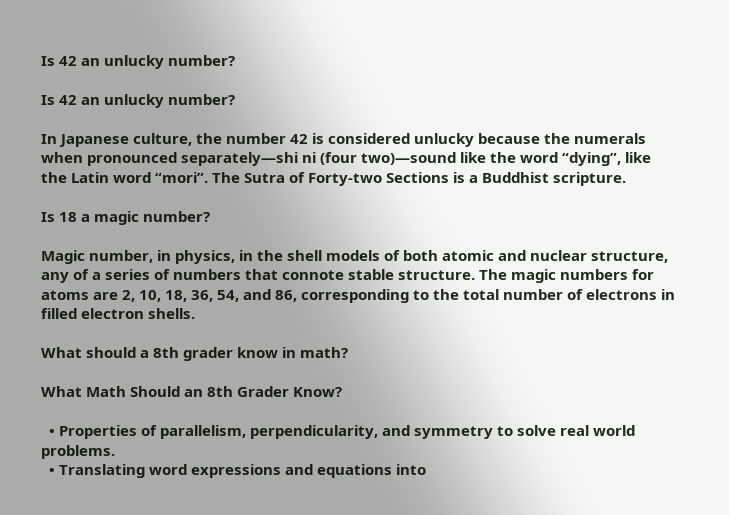Is 42 an unlucky number?

Is 42 an unlucky number?

In Japanese culture, the number 42 is considered unlucky because the numerals when pronounced separately—shi ni (four two)—sound like the word “dying”, like the Latin word “mori”. The Sutra of Forty-two Sections is a Buddhist scripture.

Is 18 a magic number?

Magic number, in physics, in the shell models of both atomic and nuclear structure, any of a series of numbers that connote stable structure. The magic numbers for atoms are 2, 10, 18, 36, 54, and 86, corresponding to the total number of electrons in filled electron shells.

What should a 8th grader know in math?

What Math Should an 8th Grader Know?

  • Properties of parallelism, perpendicularity, and symmetry to solve real world problems.
  • Translating word expressions and equations into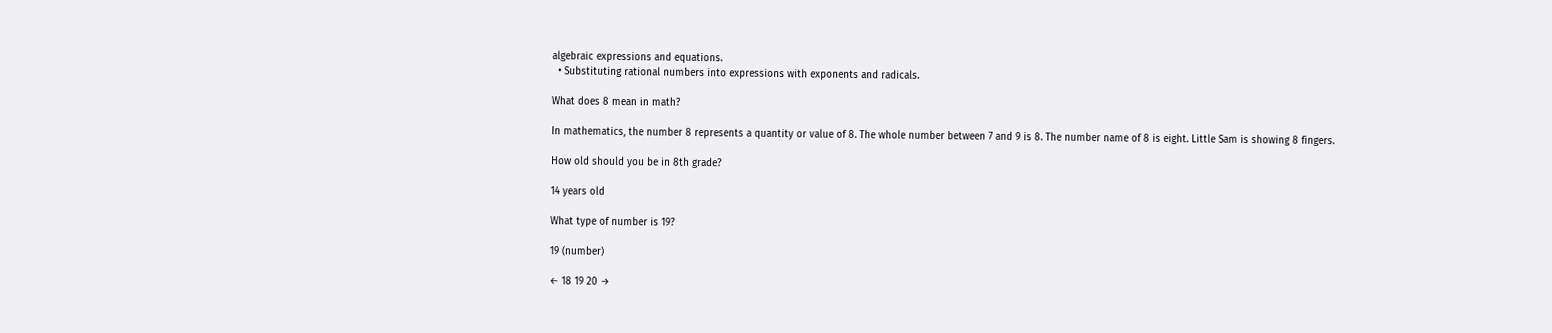algebraic expressions and equations.
  • Substituting rational numbers into expressions with exponents and radicals.

What does 8 mean in math?

In mathematics, the number 8 represents a quantity or value of 8. The whole number between 7 and 9 is 8. The number name of 8 is eight. Little Sam is showing 8 fingers.

How old should you be in 8th grade?

14 years old

What type of number is 19?

19 (number)

← 18 19 20 →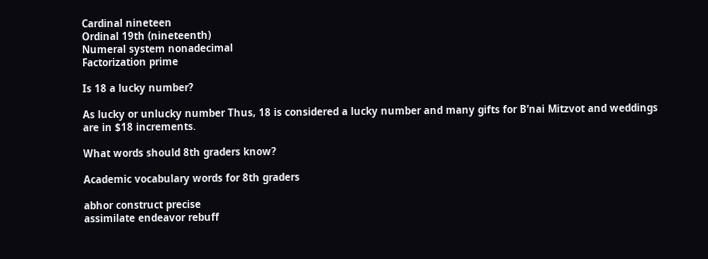Cardinal nineteen
Ordinal 19th (nineteenth)
Numeral system nonadecimal
Factorization prime

Is 18 a lucky number?

As lucky or unlucky number Thus, 18 is considered a lucky number and many gifts for B’nai Mitzvot and weddings are in $18 increments.

What words should 8th graders know?

Academic vocabulary words for 8th graders

abhor construct precise
assimilate endeavor rebuff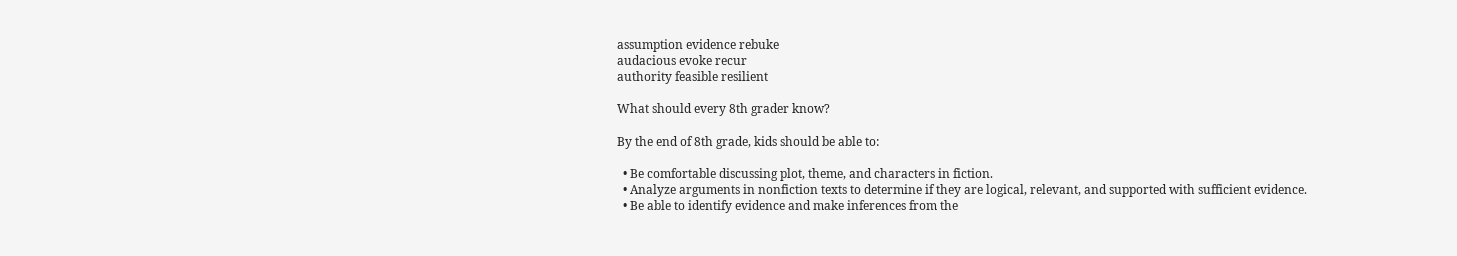assumption evidence rebuke
audacious evoke recur
authority feasible resilient

What should every 8th grader know?

By the end of 8th grade, kids should be able to:

  • Be comfortable discussing plot, theme, and characters in fiction.
  • Analyze arguments in nonfiction texts to determine if they are logical, relevant, and supported with sufficient evidence.
  • Be able to identify evidence and make inferences from the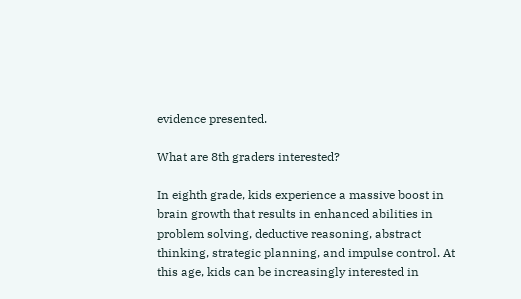evidence presented.

What are 8th graders interested?

In eighth grade, kids experience a massive boost in brain growth that results in enhanced abilities in problem solving, deductive reasoning, abstract thinking, strategic planning, and impulse control. At this age, kids can be increasingly interested in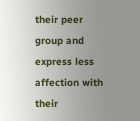their peer group and express less affection with their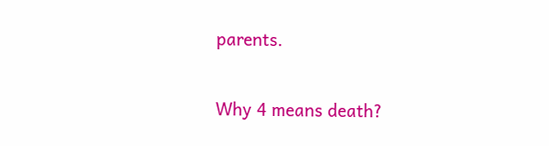parents.

Why 4 means death?